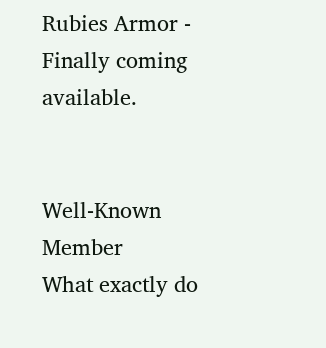Rubies Armor - Finally coming available.


Well-Known Member
What exactly do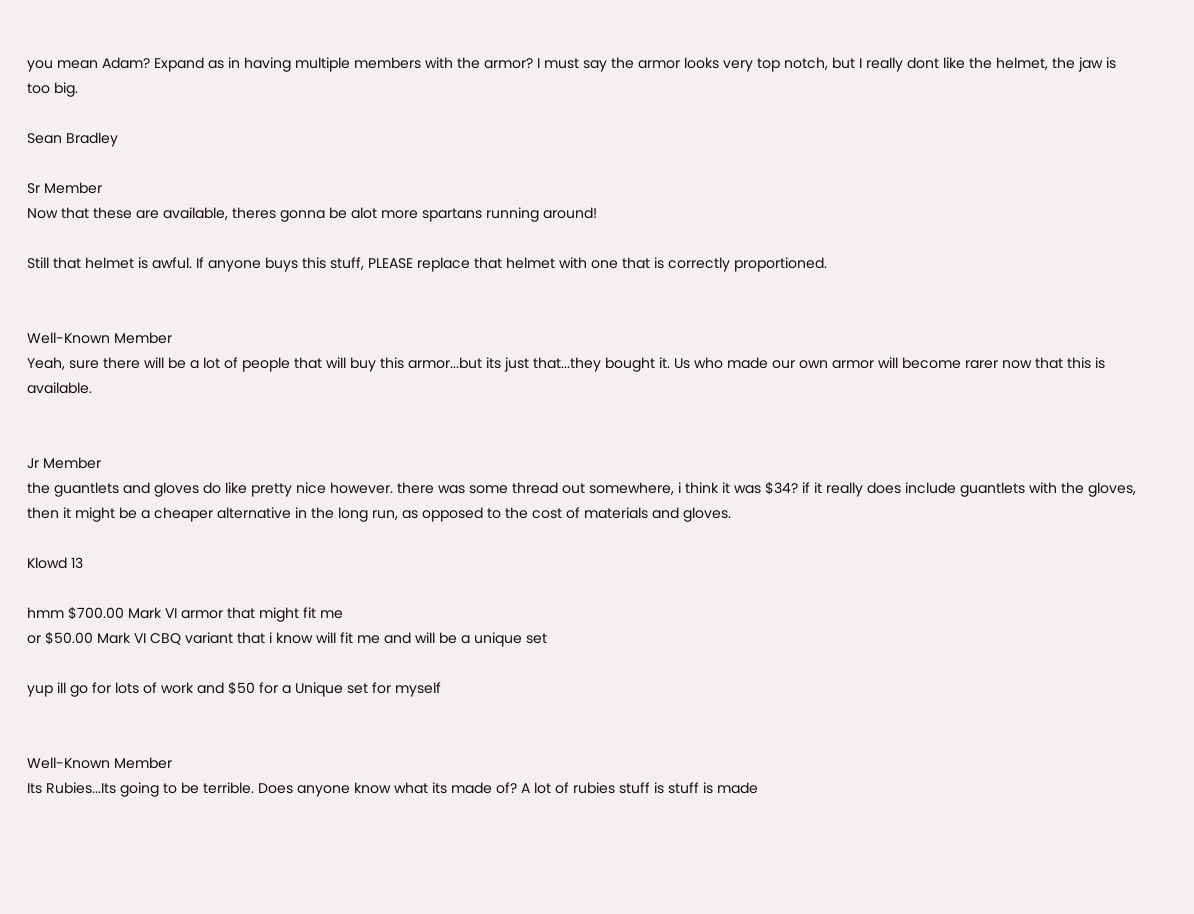you mean Adam? Expand as in having multiple members with the armor? I must say the armor looks very top notch, but I really dont like the helmet, the jaw is too big.

Sean Bradley

Sr Member
Now that these are available, theres gonna be alot more spartans running around!

Still that helmet is awful. If anyone buys this stuff, PLEASE replace that helmet with one that is correctly proportioned.


Well-Known Member
Yeah, sure there will be a lot of people that will buy this armor...but its just that...they bought it. Us who made our own armor will become rarer now that this is available.


Jr Member
the guantlets and gloves do like pretty nice however. there was some thread out somewhere, i think it was $34? if it really does include guantlets with the gloves, then it might be a cheaper alternative in the long run, as opposed to the cost of materials and gloves.

Klowd 13

hmm $700.00 Mark VI armor that might fit me
or $50.00 Mark VI CBQ variant that i know will fit me and will be a unique set

yup ill go for lots of work and $50 for a Unique set for myself


Well-Known Member
Its Rubies...Its going to be terrible. Does anyone know what its made of? A lot of rubies stuff is stuff is made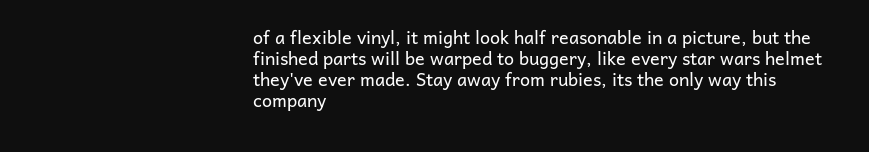of a flexible vinyl, it might look half reasonable in a picture, but the finished parts will be warped to buggery, like every star wars helmet they've ever made. Stay away from rubies, its the only way this company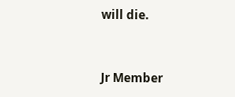will die.


Jr Member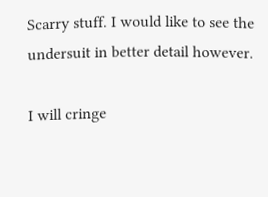Scarry stuff. I would like to see the undersuit in better detail however.

I will cringe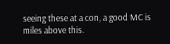seeing these at a con, a good MC is miles above this.